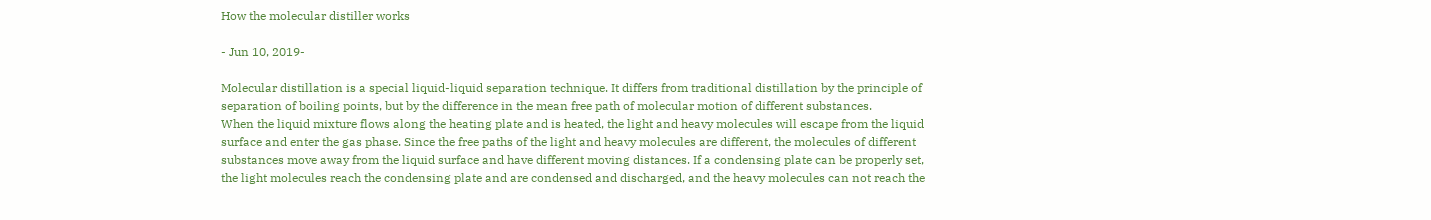How the molecular distiller works

- Jun 10, 2019-

Molecular distillation is a special liquid-liquid separation technique. It differs from traditional distillation by the principle of separation of boiling points, but by the difference in the mean free path of molecular motion of different substances.
When the liquid mixture flows along the heating plate and is heated, the light and heavy molecules will escape from the liquid surface and enter the gas phase. Since the free paths of the light and heavy molecules are different, the molecules of different substances move away from the liquid surface and have different moving distances. If a condensing plate can be properly set, the light molecules reach the condensing plate and are condensed and discharged, and the heavy molecules can not reach the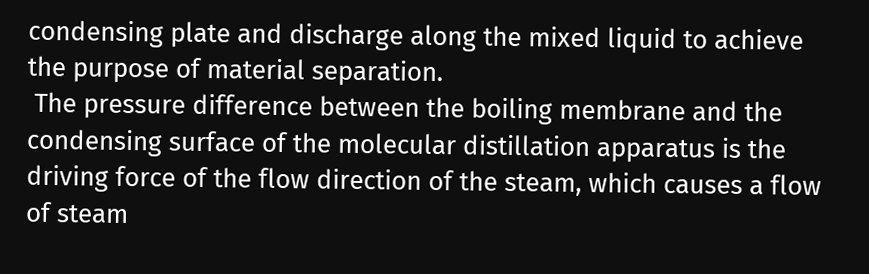condensing plate and discharge along the mixed liquid to achieve the purpose of material separation.
 The pressure difference between the boiling membrane and the condensing surface of the molecular distillation apparatus is the driving force of the flow direction of the steam, which causes a flow of steam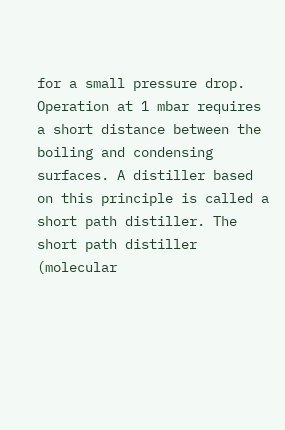for a small pressure drop. Operation at 1 mbar requires a short distance between the boiling and condensing surfaces. A distiller based on this principle is called a short path distiller. The short path distiller (molecular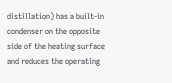distillation) has a built-in condenser on the opposite side of the heating surface and reduces the operating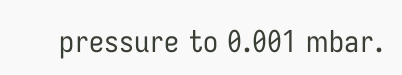pressure to 0.001 mbar.